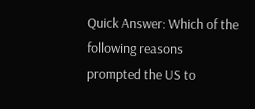Quick Answer: Which of the following reasons prompted the US to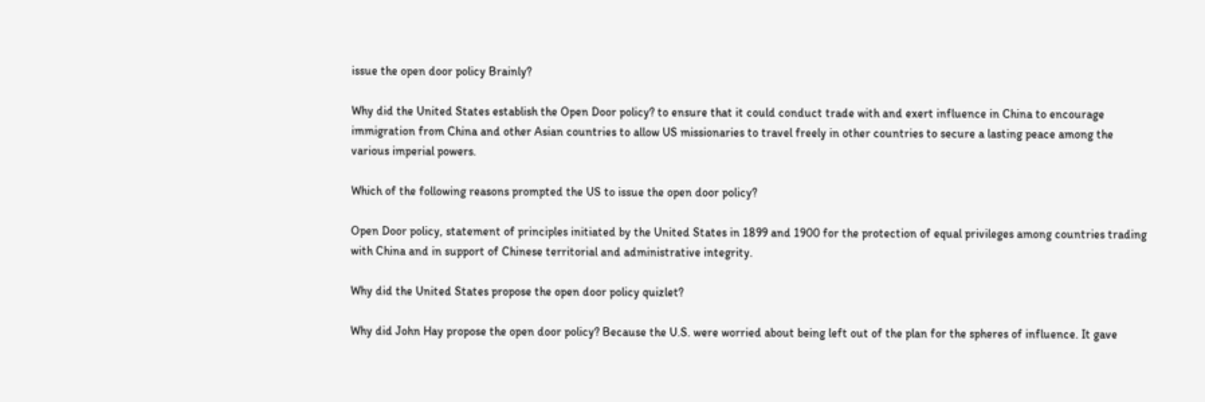issue the open door policy Brainly?

Why did the United States establish the Open Door policy? to ensure that it could conduct trade with and exert influence in China to encourage immigration from China and other Asian countries to allow US missionaries to travel freely in other countries to secure a lasting peace among the various imperial powers.

Which of the following reasons prompted the US to issue the open door policy?

Open Door policy, statement of principles initiated by the United States in 1899 and 1900 for the protection of equal privileges among countries trading with China and in support of Chinese territorial and administrative integrity.

Why did the United States propose the open door policy quizlet?

Why did John Hay propose the open door policy? Because the U.S. were worried about being left out of the plan for the spheres of influence. It gave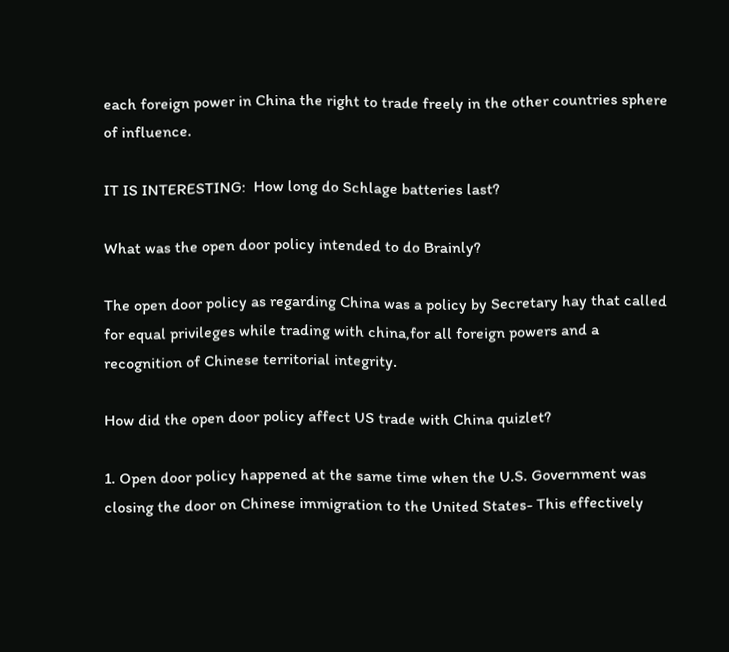each foreign power in China the right to trade freely in the other countries sphere of influence.

IT IS INTERESTING:  How long do Schlage batteries last?

What was the open door policy intended to do Brainly?

The open door policy as regarding China was a policy by Secretary hay that called for equal privileges while trading with china,for all foreign powers and a recognition of Chinese territorial integrity.

How did the open door policy affect US trade with China quizlet?

1. Open door policy happened at the same time when the U.S. Government was closing the door on Chinese immigration to the United States- This effectively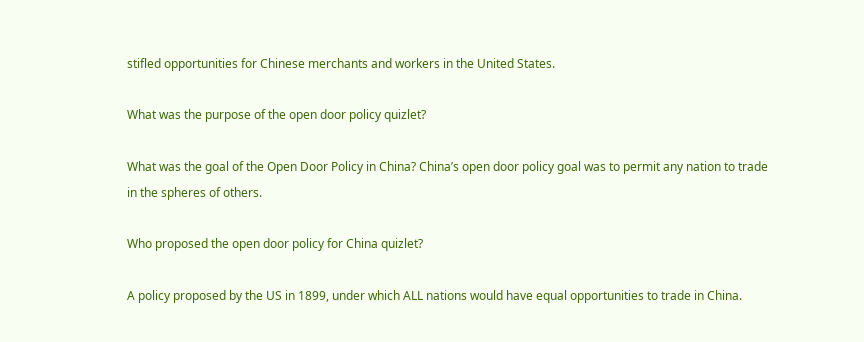stifled opportunities for Chinese merchants and workers in the United States.

What was the purpose of the open door policy quizlet?

What was the goal of the Open Door Policy in China? China’s open door policy goal was to permit any nation to trade in the spheres of others.

Who proposed the open door policy for China quizlet?

A policy proposed by the US in 1899, under which ALL nations would have equal opportunities to trade in China.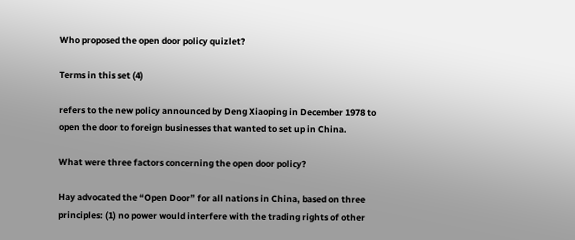Who proposed the open door policy quizlet?

Terms in this set (4)

refers to the new policy announced by Deng Xiaoping in December 1978 to open the door to foreign businesses that wanted to set up in China.

What were three factors concerning the open door policy?

Hay advocated the “Open Door” for all nations in China, based on three principles: (1) no power would interfere with the trading rights of other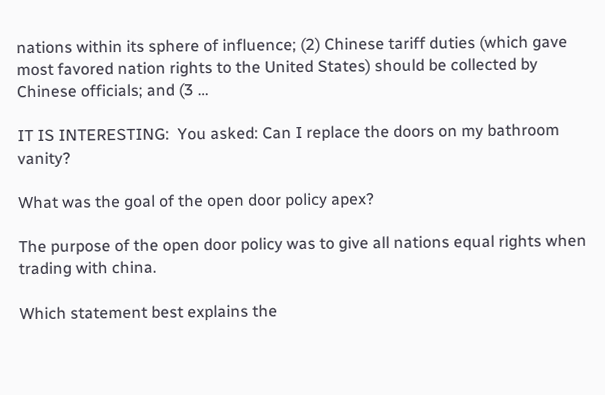nations within its sphere of influence; (2) Chinese tariff duties (which gave most favored nation rights to the United States) should be collected by Chinese officials; and (3 …

IT IS INTERESTING:  You asked: Can I replace the doors on my bathroom vanity?

What was the goal of the open door policy apex?

The purpose of the open door policy was to give all nations equal rights when trading with china.

Which statement best explains the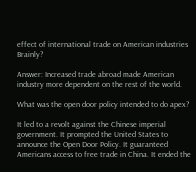effect of international trade on American industries Brainly?

Answer: Increased trade abroad made American industry more dependent on the rest of the world.

What was the open door policy intended to do apex?

It led to a revolt against the Chinese imperial government. It prompted the United States to announce the Open Door Policy. It guaranteed Americans access to free trade in China. It ended the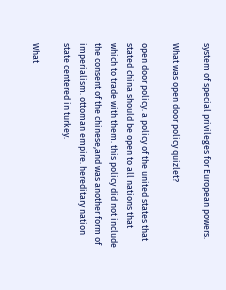system of special privileges for European powers.

What was open door policy quizlet?

open door policy. a policy of the united states that stated china should be open to all nations that which to trade with them. this policy did not include the consent of the chinese,and was another form of imperialism. ottoman empire. hereditary nation state centered in turkey.

What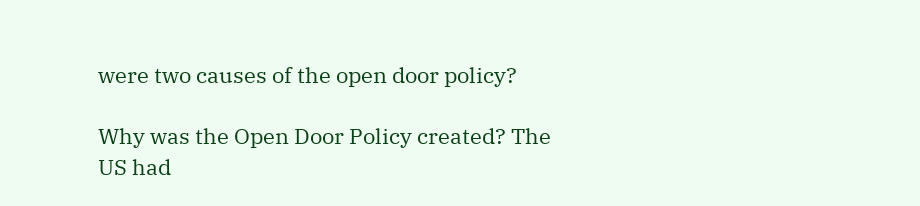were two causes of the open door policy?

Why was the Open Door Policy created? The US had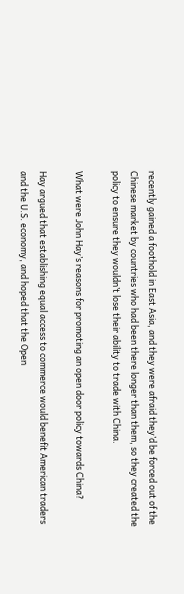recently gained a foothold in East Asia, and they were afraid they’d be forced out of the Chinese market by countries who had been there longer than them, so they created the policy to ensure they wouldn’t lose their ability to trade with China.

What were John Hay’s reasons for promoting an open door policy towards China?

Hay argued that establishing equal access to commerce would benefit American traders and the U.S. economy, and hoped that the Open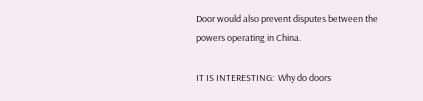Door would also prevent disputes between the powers operating in China.

IT IS INTERESTING:  Why do doors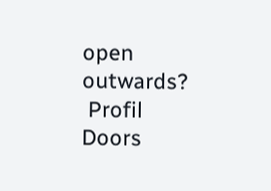open outwards?
 Profil Doors